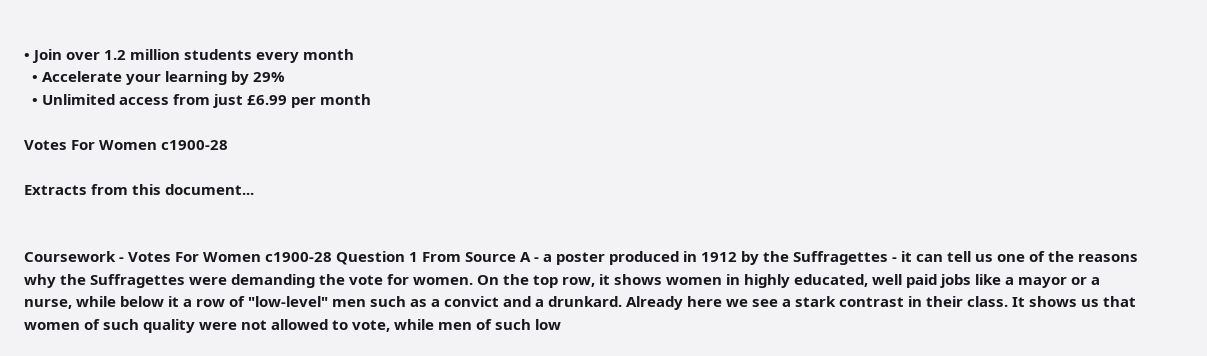• Join over 1.2 million students every month
  • Accelerate your learning by 29%
  • Unlimited access from just £6.99 per month

Votes For Women c1900-28

Extracts from this document...


Coursework - Votes For Women c1900-28 Question 1 From Source A - a poster produced in 1912 by the Suffragettes - it can tell us one of the reasons why the Suffragettes were demanding the vote for women. On the top row, it shows women in highly educated, well paid jobs like a mayor or a nurse, while below it a row of "low-level" men such as a convict and a drunkard. Already here we see a stark contrast in their class. It shows us that women of such quality were not allowed to vote, while men of such low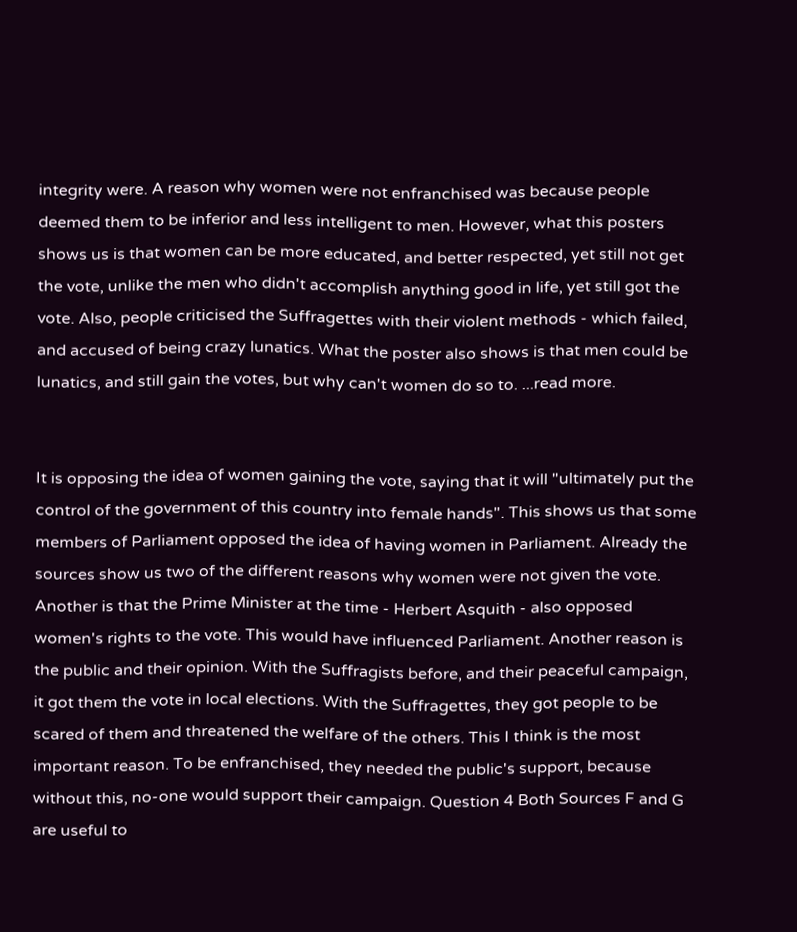integrity were. A reason why women were not enfranchised was because people deemed them to be inferior and less intelligent to men. However, what this posters shows us is that women can be more educated, and better respected, yet still not get the vote, unlike the men who didn't accomplish anything good in life, yet still got the vote. Also, people criticised the Suffragettes with their violent methods - which failed, and accused of being crazy lunatics. What the poster also shows is that men could be lunatics, and still gain the votes, but why can't women do so to. ...read more.


It is opposing the idea of women gaining the vote, saying that it will "ultimately put the control of the government of this country into female hands". This shows us that some members of Parliament opposed the idea of having women in Parliament. Already the sources show us two of the different reasons why women were not given the vote. Another is that the Prime Minister at the time - Herbert Asquith - also opposed women's rights to the vote. This would have influenced Parliament. Another reason is the public and their opinion. With the Suffragists before, and their peaceful campaign, it got them the vote in local elections. With the Suffragettes, they got people to be scared of them and threatened the welfare of the others. This I think is the most important reason. To be enfranchised, they needed the public's support, because without this, no-one would support their campaign. Question 4 Both Sources F and G are useful to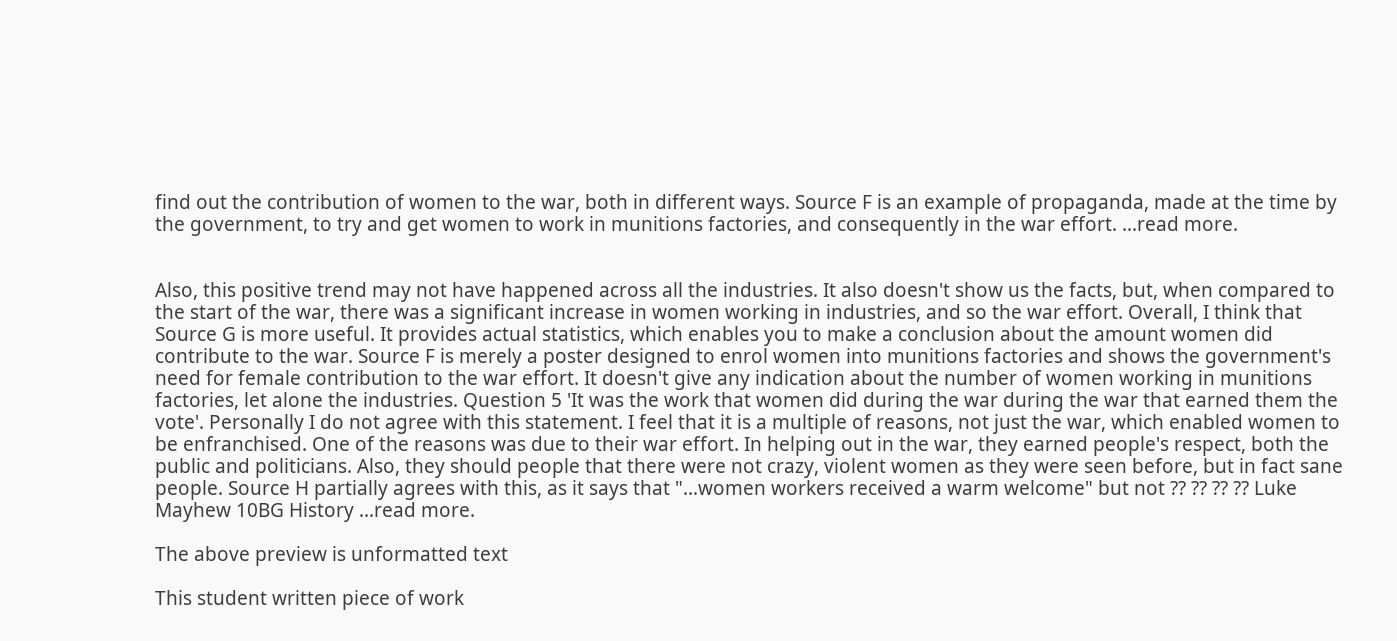find out the contribution of women to the war, both in different ways. Source F is an example of propaganda, made at the time by the government, to try and get women to work in munitions factories, and consequently in the war effort. ...read more.


Also, this positive trend may not have happened across all the industries. It also doesn't show us the facts, but, when compared to the start of the war, there was a significant increase in women working in industries, and so the war effort. Overall, I think that Source G is more useful. It provides actual statistics, which enables you to make a conclusion about the amount women did contribute to the war. Source F is merely a poster designed to enrol women into munitions factories and shows the government's need for female contribution to the war effort. It doesn't give any indication about the number of women working in munitions factories, let alone the industries. Question 5 'It was the work that women did during the war during the war that earned them the vote'. Personally I do not agree with this statement. I feel that it is a multiple of reasons, not just the war, which enabled women to be enfranchised. One of the reasons was due to their war effort. In helping out in the war, they earned people's respect, both the public and politicians. Also, they should people that there were not crazy, violent women as they were seen before, but in fact sane people. Source H partially agrees with this, as it says that "...women workers received a warm welcome" but not ?? ?? ?? ?? Luke Mayhew 10BG History ...read more.

The above preview is unformatted text

This student written piece of work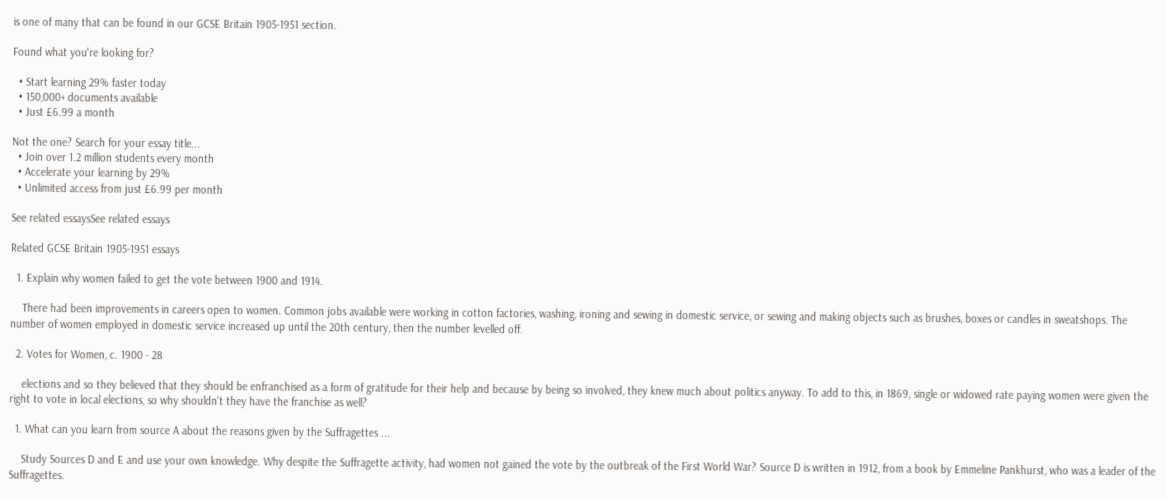is one of many that can be found in our GCSE Britain 1905-1951 section.

Found what you're looking for?

  • Start learning 29% faster today
  • 150,000+ documents available
  • Just £6.99 a month

Not the one? Search for your essay title...
  • Join over 1.2 million students every month
  • Accelerate your learning by 29%
  • Unlimited access from just £6.99 per month

See related essaysSee related essays

Related GCSE Britain 1905-1951 essays

  1. Explain why women failed to get the vote between 1900 and 1914.

    There had been improvements in careers open to women. Common jobs available were working in cotton factories, washing, ironing and sewing in domestic service, or sewing and making objects such as brushes, boxes or candles in sweatshops. The number of women employed in domestic service increased up until the 20th century, then the number levelled off.

  2. Votes for Women, c. 1900 - 28

    elections and so they believed that they should be enfranchised as a form of gratitude for their help and because by being so involved, they knew much about politics anyway. To add to this, in 1869, single or widowed rate paying women were given the right to vote in local elections, so why shouldn't they have the franchise as well?

  1. What can you learn from source A about the reasons given by the Suffragettes ...

    Study Sources D and E and use your own knowledge. Why despite the Suffragette activity, had women not gained the vote by the outbreak of the First World War? Source D is written in 1912, from a book by Emmeline Pankhurst, who was a leader of the Suffragettes.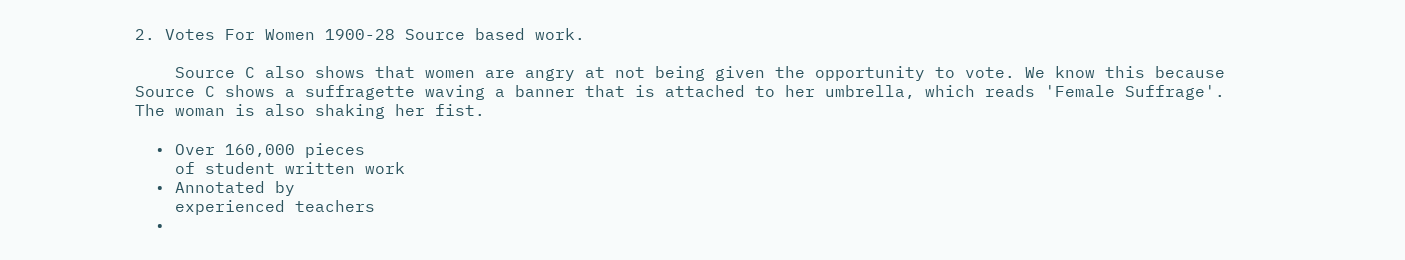2. Votes For Women 1900-28 Source based work.

    Source C also shows that women are angry at not being given the opportunity to vote. We know this because Source C shows a suffragette waving a banner that is attached to her umbrella, which reads 'Female Suffrage'. The woman is also shaking her fist.

  • Over 160,000 pieces
    of student written work
  • Annotated by
    experienced teachers
  •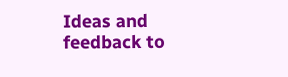Ideas and feedback to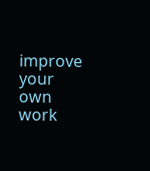improve your own work